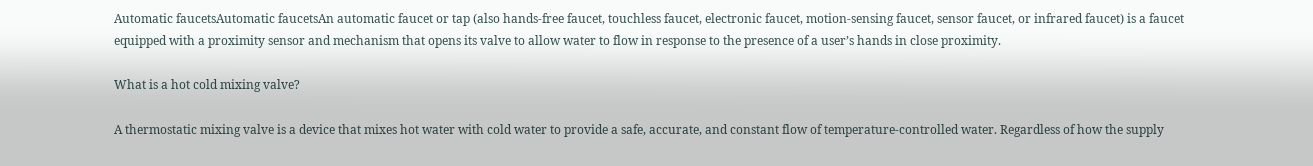Automatic faucetsAutomatic faucetsAn automatic faucet or tap (also hands-free faucet, touchless faucet, electronic faucet, motion-sensing faucet, sensor faucet, or infrared faucet) is a faucet equipped with a proximity sensor and mechanism that opens its valve to allow water to flow in response to the presence of a user’s hands in close proximity.

What is a hot cold mixing valve?

A thermostatic mixing valve is a device that mixes hot water with cold water to provide a safe, accurate, and constant flow of temperature-controlled water. Regardless of how the supply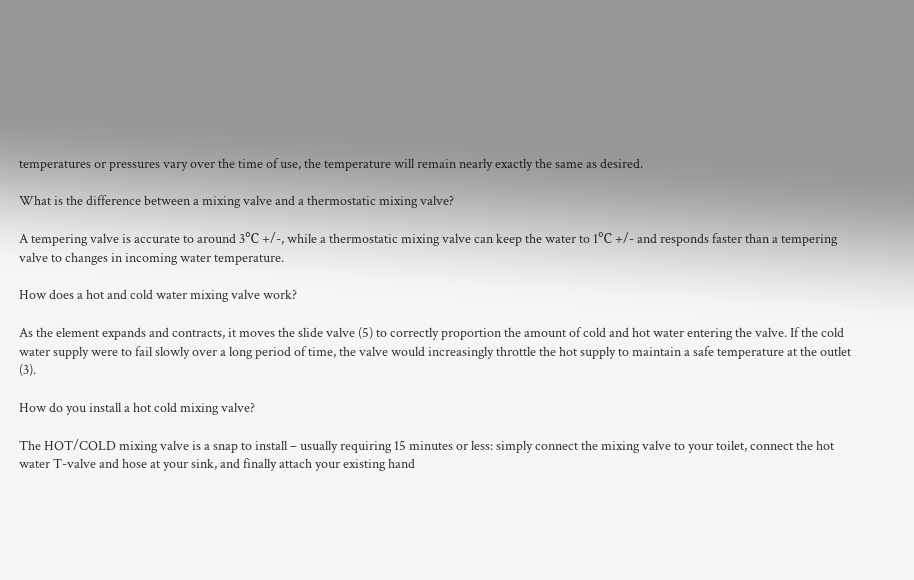temperatures or pressures vary over the time of use, the temperature will remain nearly exactly the same as desired.

What is the difference between a mixing valve and a thermostatic mixing valve?

A tempering valve is accurate to around 3℃ +/-, while a thermostatic mixing valve can keep the water to 1℃ +/- and responds faster than a tempering valve to changes in incoming water temperature.

How does a hot and cold water mixing valve work?

As the element expands and contracts, it moves the slide valve (5) to correctly proportion the amount of cold and hot water entering the valve. If the cold water supply were to fail slowly over a long period of time, the valve would increasingly throttle the hot supply to maintain a safe temperature at the outlet (3).

How do you install a hot cold mixing valve?

The HOT/COLD mixing valve is a snap to install – usually requiring 15 minutes or less: simply connect the mixing valve to your toilet, connect the hot water T-valve and hose at your sink, and finally attach your existing hand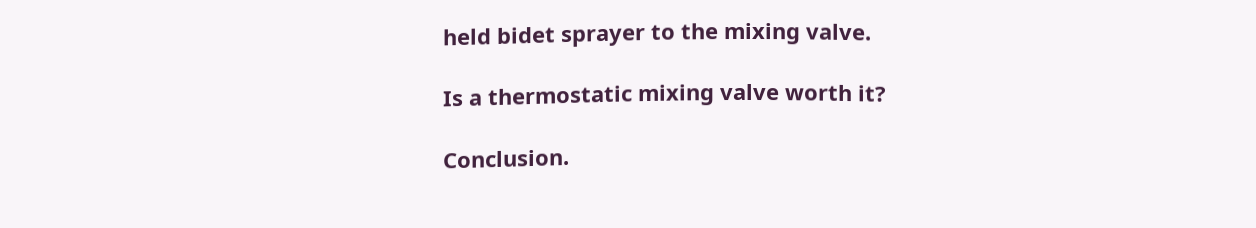held bidet sprayer to the mixing valve.

Is a thermostatic mixing valve worth it?

Conclusion.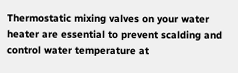Thermostatic mixing valves on your water heater are essential to prevent scalding and control water temperature at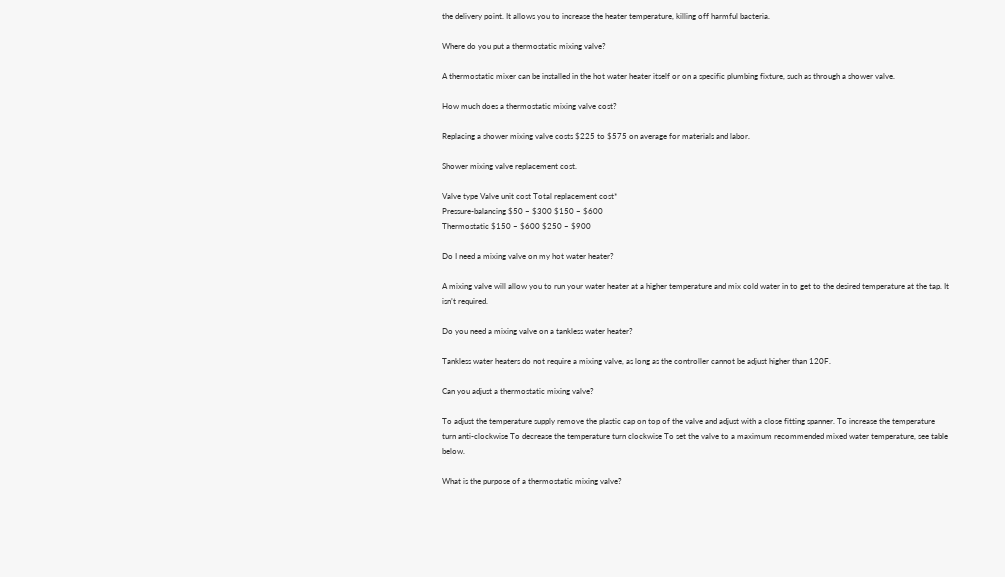the delivery point. It allows you to increase the heater temperature, killing off harmful bacteria.

Where do you put a thermostatic mixing valve?

A thermostatic mixer can be installed in the hot water heater itself or on a specific plumbing fixture, such as through a shower valve.

How much does a thermostatic mixing valve cost?

Replacing a shower mixing valve costs $225 to $575 on average for materials and labor.

Shower mixing valve replacement cost.

Valve type Valve unit cost Total replacement cost*
Pressure-balancing $50 – $300 $150 – $600
Thermostatic $150 – $600 $250 – $900

Do I need a mixing valve on my hot water heater?

A mixing valve will allow you to run your water heater at a higher temperature and mix cold water in to get to the desired temperature at the tap. It isn’t required.

Do you need a mixing valve on a tankless water heater?

Tankless water heaters do not require a mixing valve, as long as the controller cannot be adjust higher than 120F.

Can you adjust a thermostatic mixing valve?

To adjust the temperature supply remove the plastic cap on top of the valve and adjust with a close fitting spanner. To increase the temperature turn anti-clockwise To decrease the temperature turn clockwise To set the valve to a maximum recommended mixed water temperature, see table below.

What is the purpose of a thermostatic mixing valve?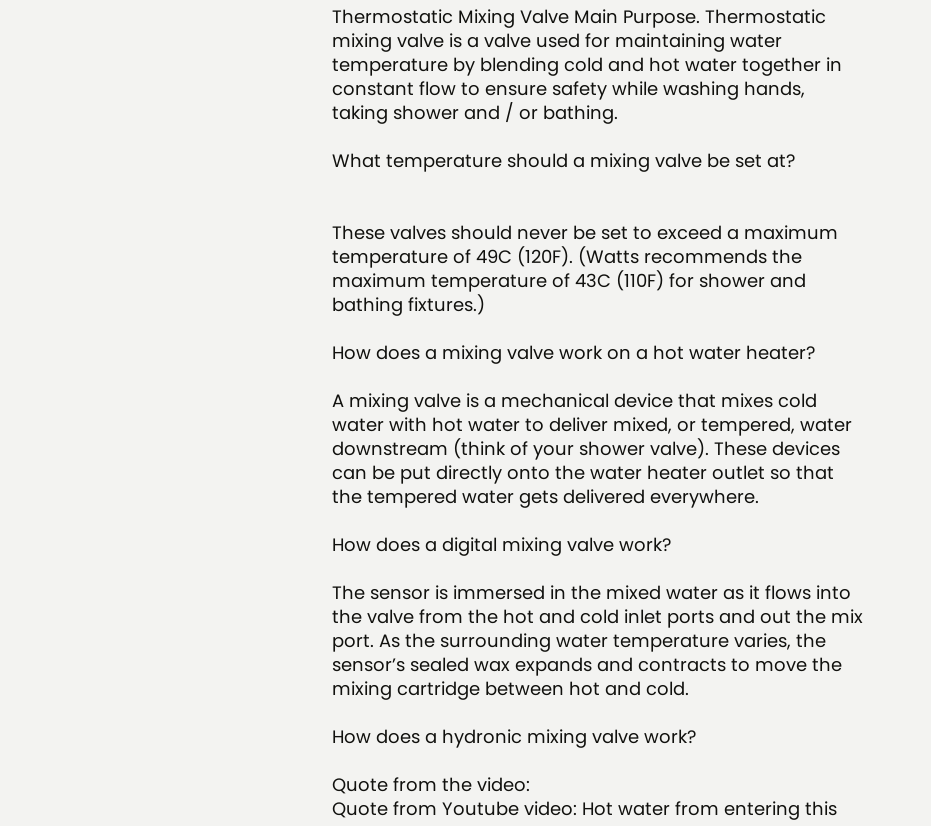Thermostatic Mixing Valve Main Purpose. Thermostatic mixing valve is a valve used for maintaining water temperature by blending cold and hot water together in constant flow to ensure safety while washing hands, taking shower and / or bathing.

What temperature should a mixing valve be set at?


These valves should never be set to exceed a maximum temperature of 49C (120F). (Watts recommends the maximum temperature of 43C (110F) for shower and bathing fixtures.)

How does a mixing valve work on a hot water heater?

A mixing valve is a mechanical device that mixes cold water with hot water to deliver mixed, or tempered, water downstream (think of your shower valve). These devices can be put directly onto the water heater outlet so that the tempered water gets delivered everywhere.

How does a digital mixing valve work?

The sensor is immersed in the mixed water as it flows into the valve from the hot and cold inlet ports and out the mix port. As the surrounding water temperature varies, the sensor’s sealed wax expands and contracts to move the mixing cartridge between hot and cold.

How does a hydronic mixing valve work?

Quote from the video:
Quote from Youtube video: Hot water from entering this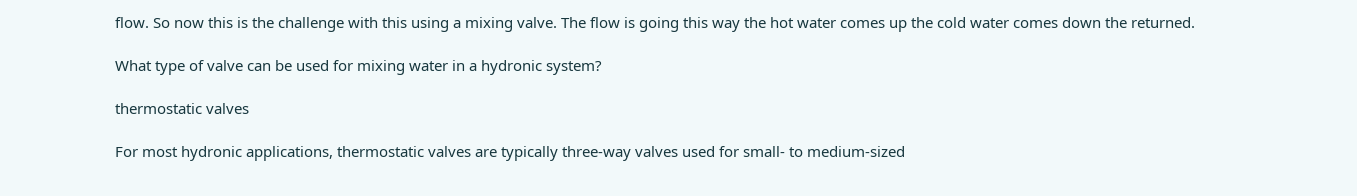flow. So now this is the challenge with this using a mixing valve. The flow is going this way the hot water comes up the cold water comes down the returned.

What type of valve can be used for mixing water in a hydronic system?

thermostatic valves

For most hydronic applications, thermostatic valves are typically three-way valves used for small- to medium-sized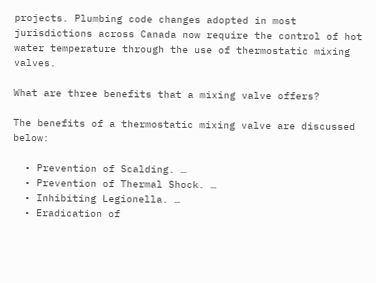projects. Plumbing code changes adopted in most jurisdictions across Canada now require the control of hot water temperature through the use of thermostatic mixing valves.

What are three benefits that a mixing valve offers?

The benefits of a thermostatic mixing valve are discussed below:

  • Prevention of Scalding. …
  • Prevention of Thermal Shock. …
  • Inhibiting Legionella. …
  • Eradication of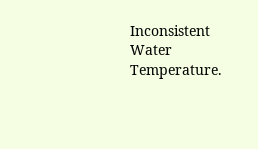Inconsistent Water Temperature.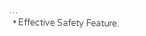…
  • Effective Safety Feature.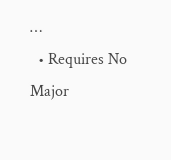…
  • Requires No Major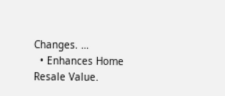Changes. …
  • Enhances Home Resale Value.